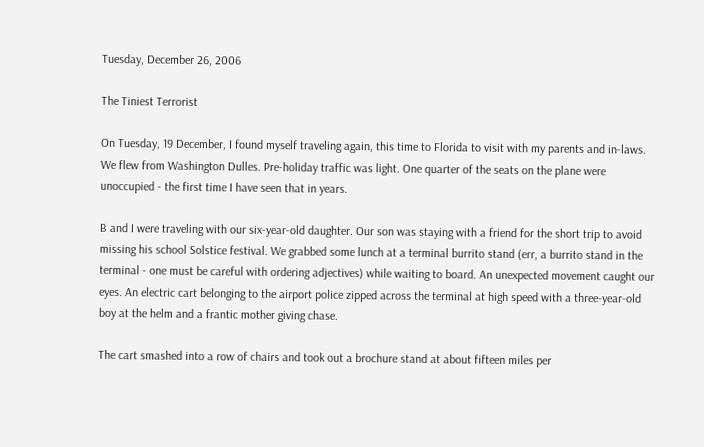Tuesday, December 26, 2006

The Tiniest Terrorist

On Tuesday, 19 December, I found myself traveling again, this time to Florida to visit with my parents and in-laws. We flew from Washington Dulles. Pre-holiday traffic was light. One quarter of the seats on the plane were unoccupied - the first time I have seen that in years.

B and I were traveling with our six-year-old daughter. Our son was staying with a friend for the short trip to avoid missing his school Solstice festival. We grabbed some lunch at a terminal burrito stand (err, a burrito stand in the terminal - one must be careful with ordering adjectives) while waiting to board. An unexpected movement caught our eyes. An electric cart belonging to the airport police zipped across the terminal at high speed with a three-year-old boy at the helm and a frantic mother giving chase.

The cart smashed into a row of chairs and took out a brochure stand at about fifteen miles per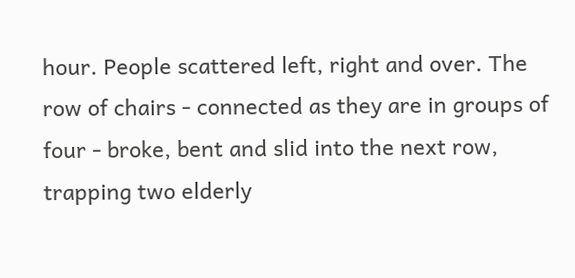hour. People scattered left, right and over. The row of chairs - connected as they are in groups of four - broke, bent and slid into the next row, trapping two elderly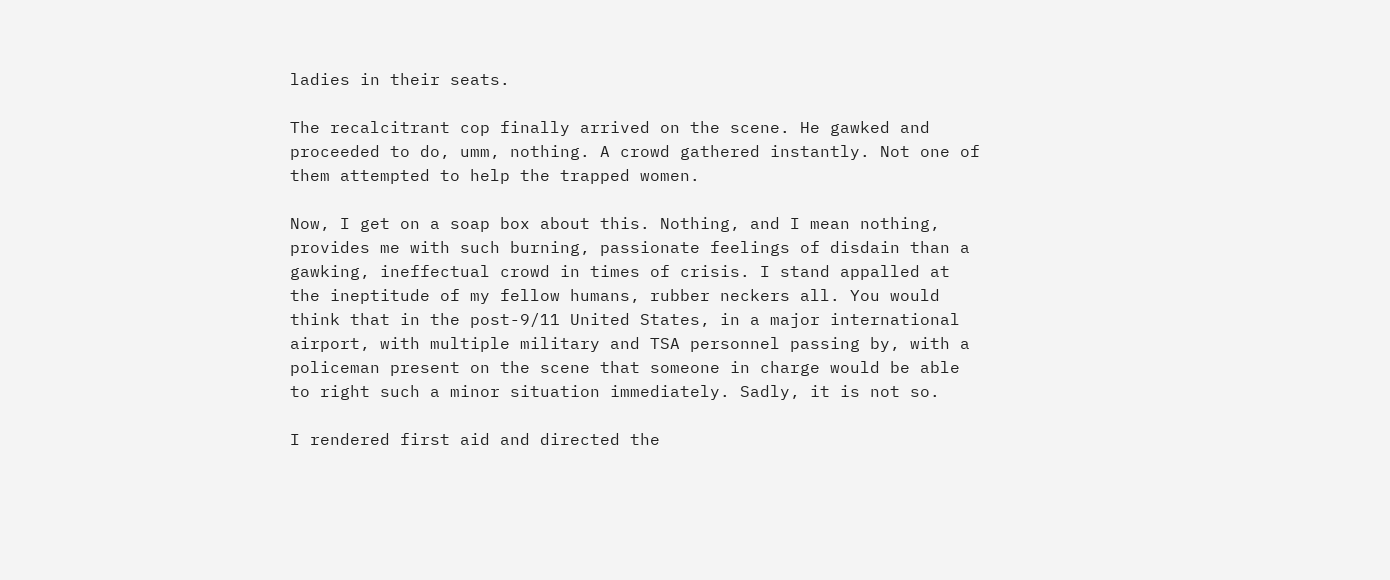ladies in their seats.

The recalcitrant cop finally arrived on the scene. He gawked and proceeded to do, umm, nothing. A crowd gathered instantly. Not one of them attempted to help the trapped women.

Now, I get on a soap box about this. Nothing, and I mean nothing, provides me with such burning, passionate feelings of disdain than a gawking, ineffectual crowd in times of crisis. I stand appalled at the ineptitude of my fellow humans, rubber neckers all. You would think that in the post-9/11 United States, in a major international airport, with multiple military and TSA personnel passing by, with a policeman present on the scene that someone in charge would be able to right such a minor situation immediately. Sadly, it is not so.

I rendered first aid and directed the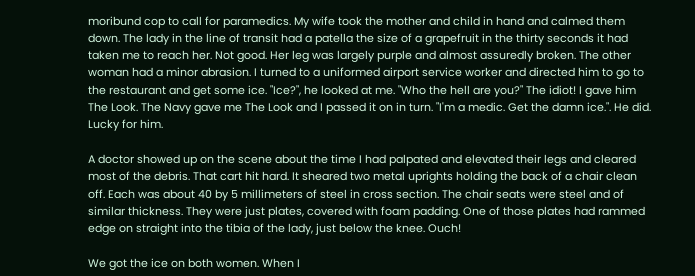moribund cop to call for paramedics. My wife took the mother and child in hand and calmed them down. The lady in the line of transit had a patella the size of a grapefruit in the thirty seconds it had taken me to reach her. Not good. Her leg was largely purple and almost assuredly broken. The other woman had a minor abrasion. I turned to a uniformed airport service worker and directed him to go to the restaurant and get some ice. "Ice?", he looked at me. "Who the hell are you?" The idiot! I gave him The Look. The Navy gave me The Look and I passed it on in turn. "I'm a medic. Get the damn ice.". He did. Lucky for him.

A doctor showed up on the scene about the time I had palpated and elevated their legs and cleared most of the debris. That cart hit hard. It sheared two metal uprights holding the back of a chair clean off. Each was about 40 by 5 millimeters of steel in cross section. The chair seats were steel and of similar thickness. They were just plates, covered with foam padding. One of those plates had rammed edge on straight into the tibia of the lady, just below the knee. Ouch!

We got the ice on both women. When I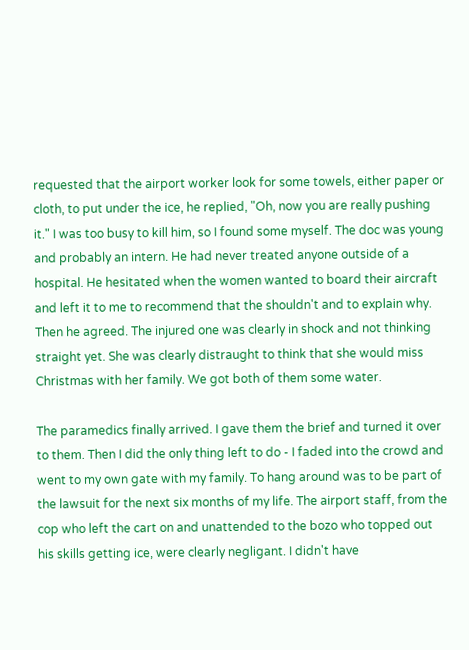requested that the airport worker look for some towels, either paper or cloth, to put under the ice, he replied, "Oh, now you are really pushing it." I was too busy to kill him, so I found some myself. The doc was young and probably an intern. He had never treated anyone outside of a hospital. He hesitated when the women wanted to board their aircraft and left it to me to recommend that the shouldn't and to explain why. Then he agreed. The injured one was clearly in shock and not thinking straight yet. She was clearly distraught to think that she would miss Christmas with her family. We got both of them some water.

The paramedics finally arrived. I gave them the brief and turned it over to them. Then I did the only thing left to do - I faded into the crowd and went to my own gate with my family. To hang around was to be part of the lawsuit for the next six months of my life. The airport staff, from the cop who left the cart on and unattended to the bozo who topped out his skills getting ice, were clearly negligant. I didn't have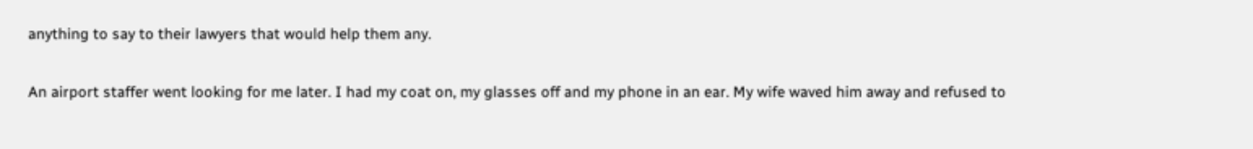anything to say to their lawyers that would help them any.

An airport staffer went looking for me later. I had my coat on, my glasses off and my phone in an ear. My wife waved him away and refused to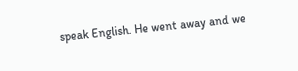speak English. He went away and we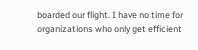boarded our flight. I have no time for organizations who only get efficient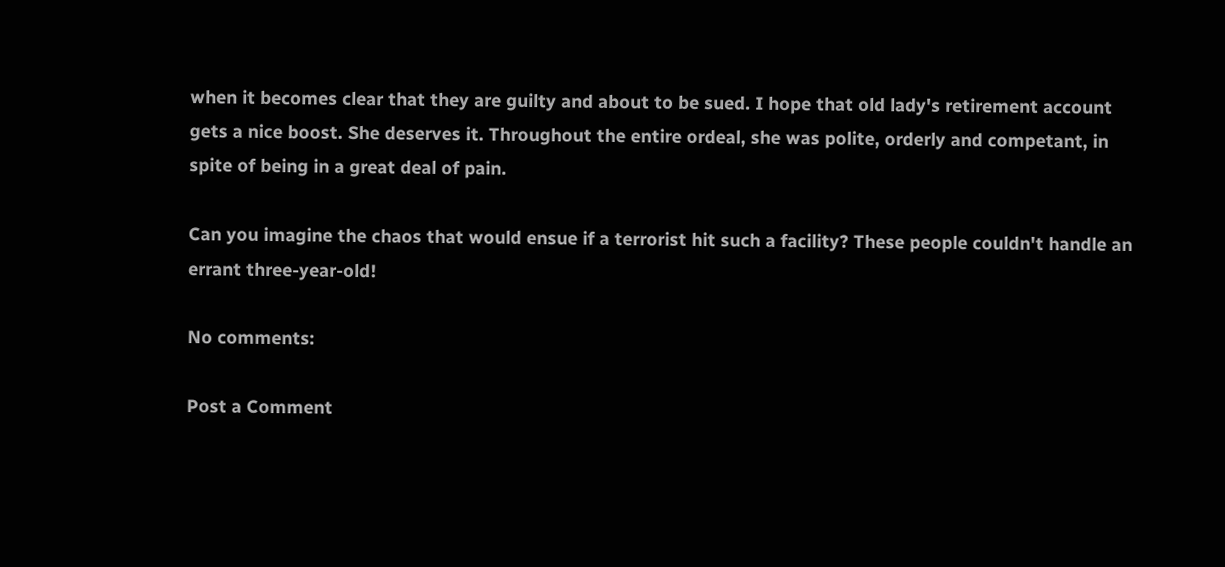when it becomes clear that they are guilty and about to be sued. I hope that old lady's retirement account gets a nice boost. She deserves it. Throughout the entire ordeal, she was polite, orderly and competant, in spite of being in a great deal of pain.

Can you imagine the chaos that would ensue if a terrorist hit such a facility? These people couldn't handle an errant three-year-old!

No comments:

Post a Comment